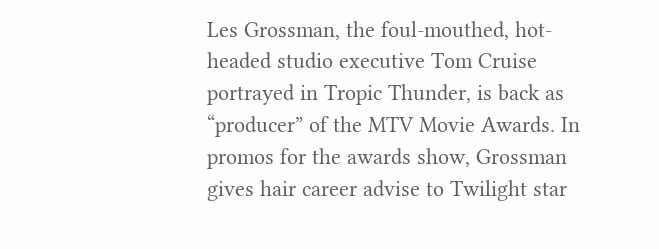Les Grossman, the foul-mouthed, hot-headed studio executive Tom Cruise portrayed in Tropic Thunder, is back as “producer” of the MTV Movie Awards. In promos for the awards show, Grossman gives hair career advise to Twilight star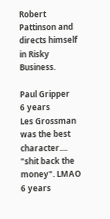Robert Pattinson and directs himself in Risky Business.

Paul Gripper
6 years
Les Grossman was the best character.... "shit back the money". LMAO
6 years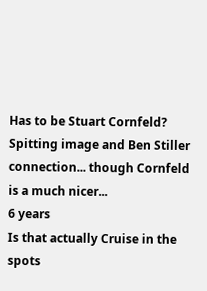Has to be Stuart Cornfeld? Spitting image and Ben Stiller connection... though Cornfeld is a much nicer...
6 years
Is that actually Cruise in the spots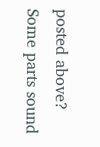posted above? Some parts sound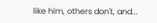like him, others don't, and...